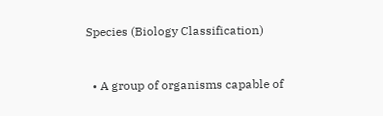Species (Biology Classification)


  • A group of organisms capable of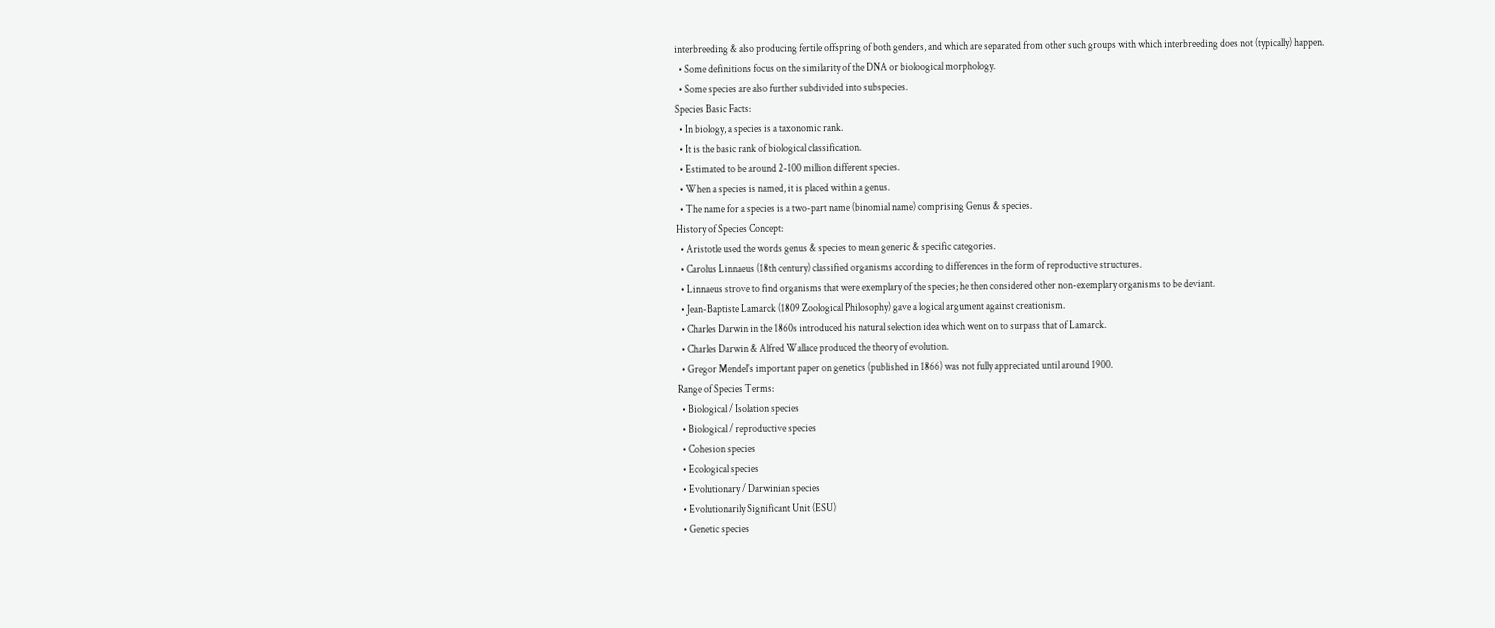interbreeding & also producing fertile offspring of both genders, and which are separated from other such groups with which interbreeding does not (typically) happen.
  • Some definitions focus on the similarity of the DNA or bioloogical morphology.
  • Some species are also further subdivided into subspecies.
Species Basic Facts:
  • In biology, a species is a taxonomic rank.
  • It is the basic rank of biological classification.
  • Estimated to be around 2-100 million different species.
  • When a species is named, it is placed within a genus.
  • The name for a species is a two-part name (binomial name) comprising Genus & species.
History of Species Concept:
  • Aristotle used the words genus & species to mean generic & specific categories.
  • Carolus Linnaeus (18th century) classified organisms according to differences in the form of reproductive structures.
  • Linnaeus strove to find organisms that were exemplary of the species; he then considered other non-exemplary organisms to be deviant.
  • Jean-Baptiste Lamarck (1809 Zoological Philosophy) gave a logical argument against creationism.
  • Charles Darwin in the 1860s introduced his natural selection idea which went on to surpass that of Lamarck.
  • Charles Darwin & Alfred Wallace produced the theory of evolution.
  • Gregor Mendel's important paper on genetics (published in 1866) was not fully appreciated until around 1900.
Range of Species Terms:
  • Biological / Isolation species
  • Biological / reproductive species
  • Cohesion species
  • Ecological species
  • Evolutionary / Darwinian species
  • Evolutionarily Significant Unit (ESU)
  • Genetic species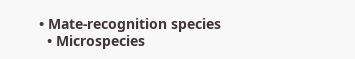• Mate-recognition species
  • Microspecies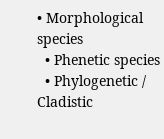• Morphological species
  • Phenetic species
  • Phylogenetic / Cladistic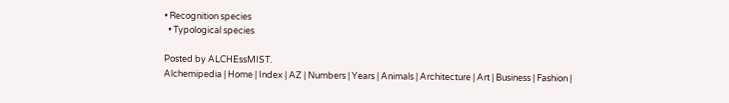• Recognition species
  • Typological species

Posted by ALCHEssMIST.
Alchemipedia | Home | Index | AZ | Numbers | Years | Animals | Architecture | Art | Business | Fashion |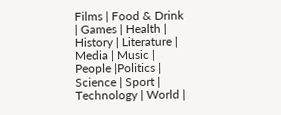Films | Food & Drink | Games | Health | History | Literature | Media | Music | People |Politics | Science | Sport | Technology | World |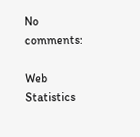No comments:

Web Statistics